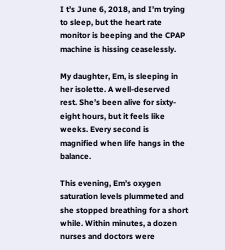I t’s June 6, 2018, and I’m trying to sleep, but the heart rate monitor is beeping and the CPAP machine is hissing ceaselessly.

My daughter, Em, is sleeping in her isolette. A well-deserved rest. She’s been alive for sixty-eight hours, but it feels like weeks. Every second is magnified when life hangs in the balance.

This evening, Em’s oxygen saturation levels plummeted and she stopped breathing for a short while. Within minutes, a dozen nurses and doctors were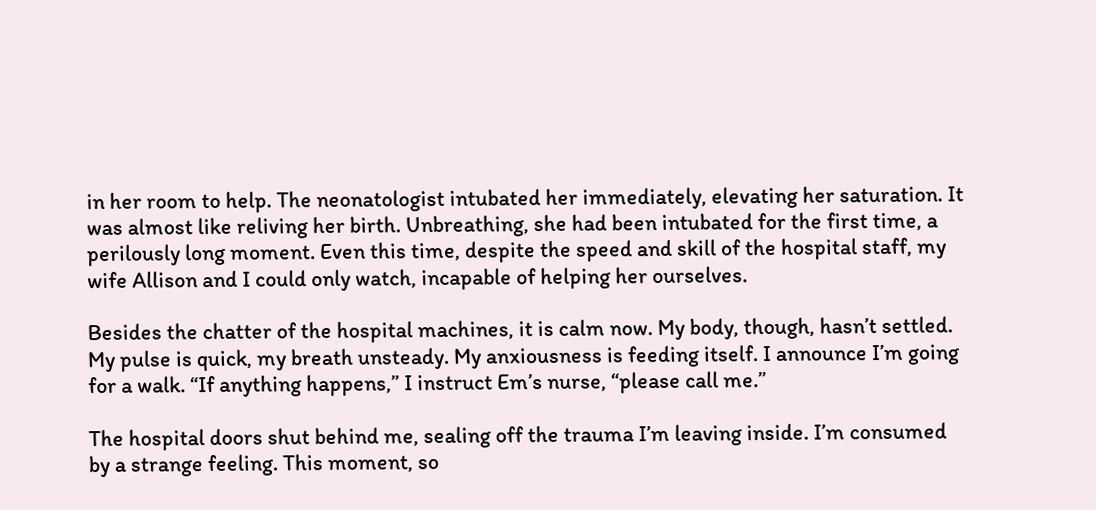in her room to help. The neonatologist intubated her immediately, elevating her saturation. It was almost like reliving her birth. Unbreathing, she had been intubated for the first time, a perilously long moment. Even this time, despite the speed and skill of the hospital staff, my wife Allison and I could only watch, incapable of helping her ourselves.

Besides the chatter of the hospital machines, it is calm now. My body, though, hasn’t settled. My pulse is quick, my breath unsteady. My anxiousness is feeding itself. I announce I’m going for a walk. “If anything happens,” I instruct Em’s nurse, “please call me.”

The hospital doors shut behind me, sealing off the trauma I’m leaving inside. I’m consumed by a strange feeling. This moment, so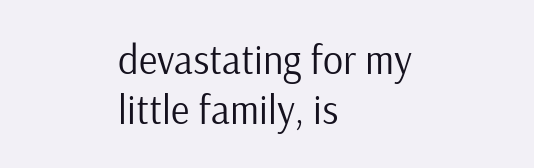devastating for my little family, is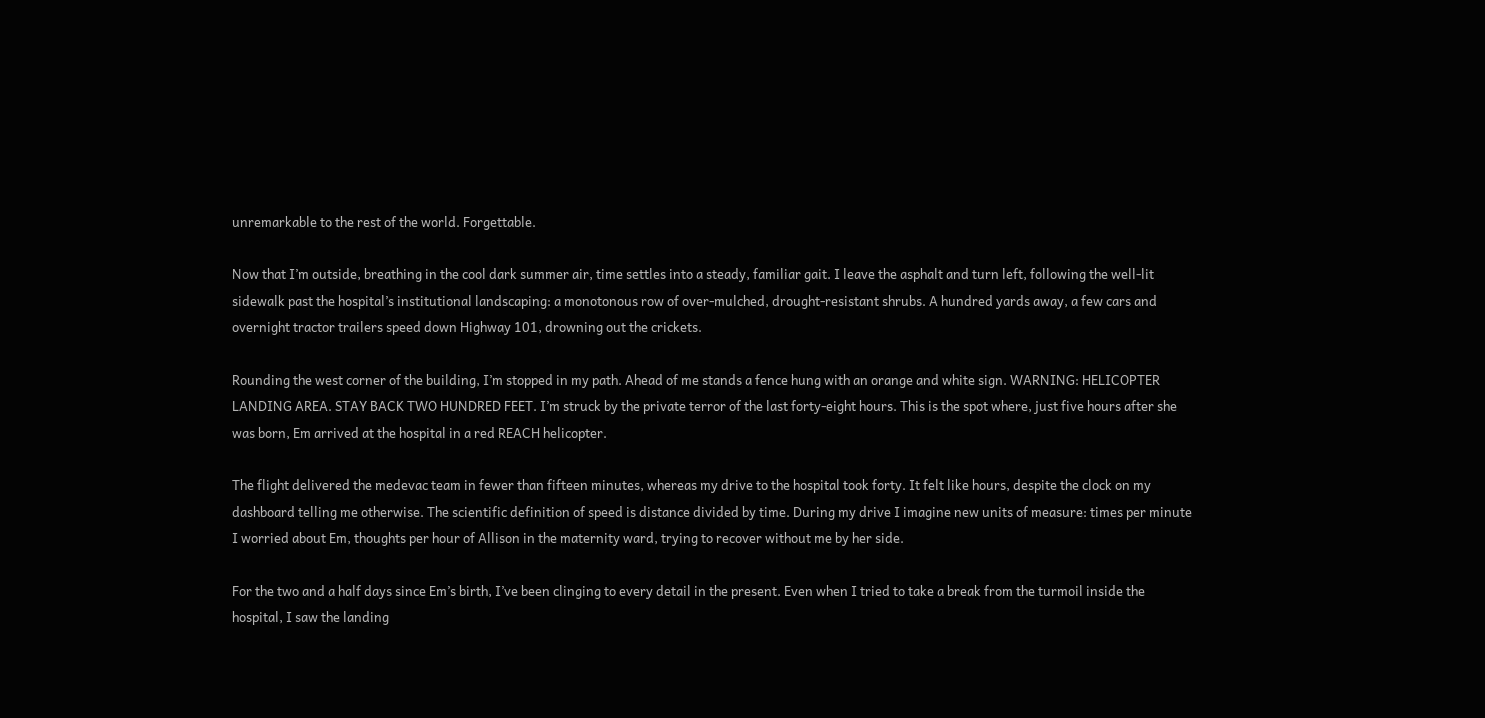unremarkable to the rest of the world. Forgettable.

Now that I’m outside, breathing in the cool dark summer air, time settles into a steady, familiar gait. I leave the asphalt and turn left, following the well-lit sidewalk past the hospital’s institutional landscaping: a monotonous row of over-mulched, drought-resistant shrubs. A hundred yards away, a few cars and overnight tractor trailers speed down Highway 101, drowning out the crickets.

Rounding the west corner of the building, I’m stopped in my path. Ahead of me stands a fence hung with an orange and white sign. WARNING: HELICOPTER LANDING AREA. STAY BACK TWO HUNDRED FEET. I’m struck by the private terror of the last forty-eight hours. This is the spot where, just five hours after she was born, Em arrived at the hospital in a red REACH helicopter.

The flight delivered the medevac team in fewer than fifteen minutes, whereas my drive to the hospital took forty. It felt like hours, despite the clock on my dashboard telling me otherwise. The scientific definition of speed is distance divided by time. During my drive I imagine new units of measure: times per minute I worried about Em, thoughts per hour of Allison in the maternity ward, trying to recover without me by her side.

For the two and a half days since Em’s birth, I’ve been clinging to every detail in the present. Even when I tried to take a break from the turmoil inside the hospital, I saw the landing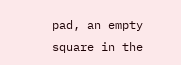pad, an empty square in the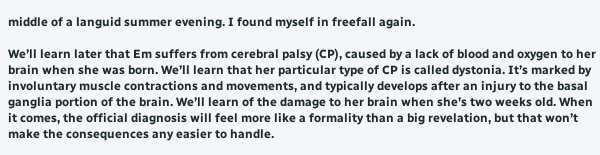middle of a languid summer evening. I found myself in freefall again.

We’ll learn later that Em suffers from cerebral palsy (CP), caused by a lack of blood and oxygen to her brain when she was born. We’ll learn that her particular type of CP is called dystonia. It’s marked by involuntary muscle contractions and movements, and typically develops after an injury to the basal ganglia portion of the brain. We’ll learn of the damage to her brain when she’s two weeks old. When it comes, the official diagnosis will feel more like a formality than a big revelation, but that won’t make the consequences any easier to handle.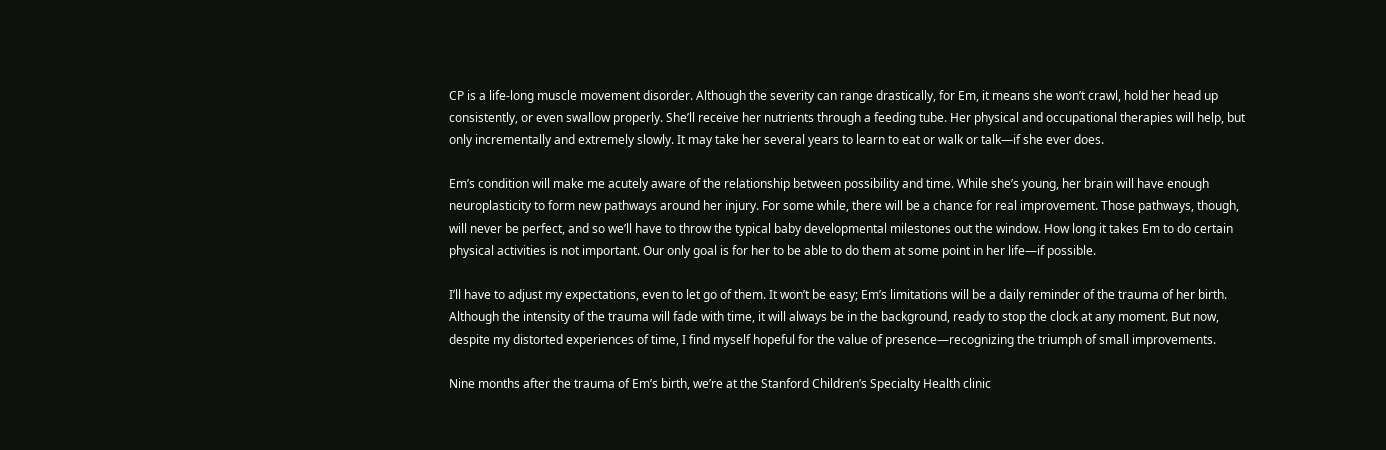CP is a life-long muscle movement disorder. Although the severity can range drastically, for Em, it means she won’t crawl, hold her head up consistently, or even swallow properly. She’ll receive her nutrients through a feeding tube. Her physical and occupational therapies will help, but only incrementally and extremely slowly. It may take her several years to learn to eat or walk or talk—if she ever does.

Em’s condition will make me acutely aware of the relationship between possibility and time. While she’s young, her brain will have enough neuroplasticity to form new pathways around her injury. For some while, there will be a chance for real improvement. Those pathways, though, will never be perfect, and so we’ll have to throw the typical baby developmental milestones out the window. How long it takes Em to do certain physical activities is not important. Our only goal is for her to be able to do them at some point in her life—if possible.

I’ll have to adjust my expectations, even to let go of them. It won’t be easy; Em’s limitations will be a daily reminder of the trauma of her birth. Although the intensity of the trauma will fade with time, it will always be in the background, ready to stop the clock at any moment. But now, despite my distorted experiences of time, I find myself hopeful for the value of presence—recognizing the triumph of small improvements.

Nine months after the trauma of Em’s birth, we’re at the Stanford Children’s Specialty Health clinic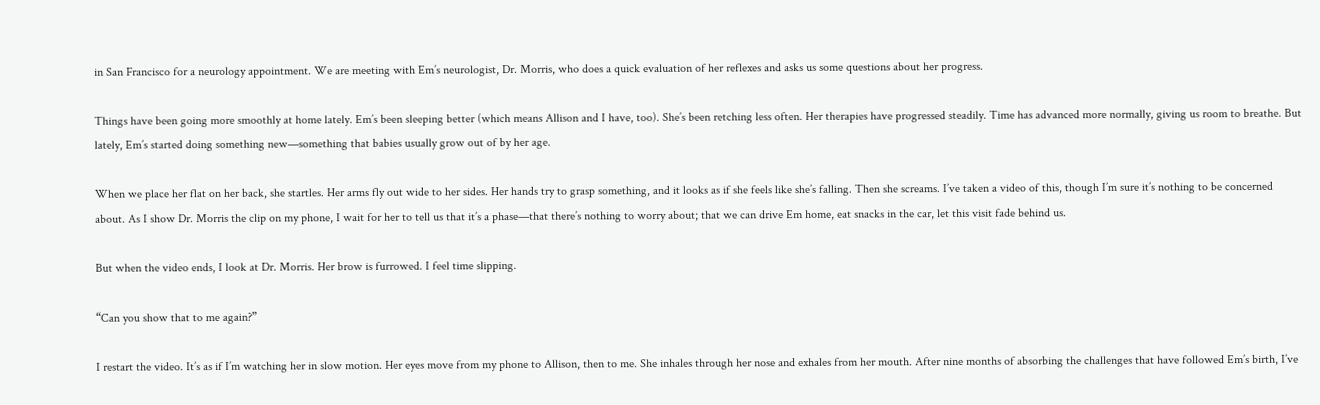in San Francisco for a neurology appointment. We are meeting with Em’s neurologist, Dr. Morris, who does a quick evaluation of her reflexes and asks us some questions about her progress.

Things have been going more smoothly at home lately. Em’s been sleeping better (which means Allison and I have, too). She’s been retching less often. Her therapies have progressed steadily. Time has advanced more normally, giving us room to breathe. But lately, Em’s started doing something new—something that babies usually grow out of by her age.

When we place her flat on her back, she startles. Her arms fly out wide to her sides. Her hands try to grasp something, and it looks as if she feels like she’s falling. Then she screams. I’ve taken a video of this, though I’m sure it’s nothing to be concerned about. As I show Dr. Morris the clip on my phone, I wait for her to tell us that it’s a phase—that there’s nothing to worry about; that we can drive Em home, eat snacks in the car, let this visit fade behind us.

But when the video ends, I look at Dr. Morris. Her brow is furrowed. I feel time slipping.

“Can you show that to me again?”

I restart the video. It’s as if I’m watching her in slow motion. Her eyes move from my phone to Allison, then to me. She inhales through her nose and exhales from her mouth. After nine months of absorbing the challenges that have followed Em’s birth, I’ve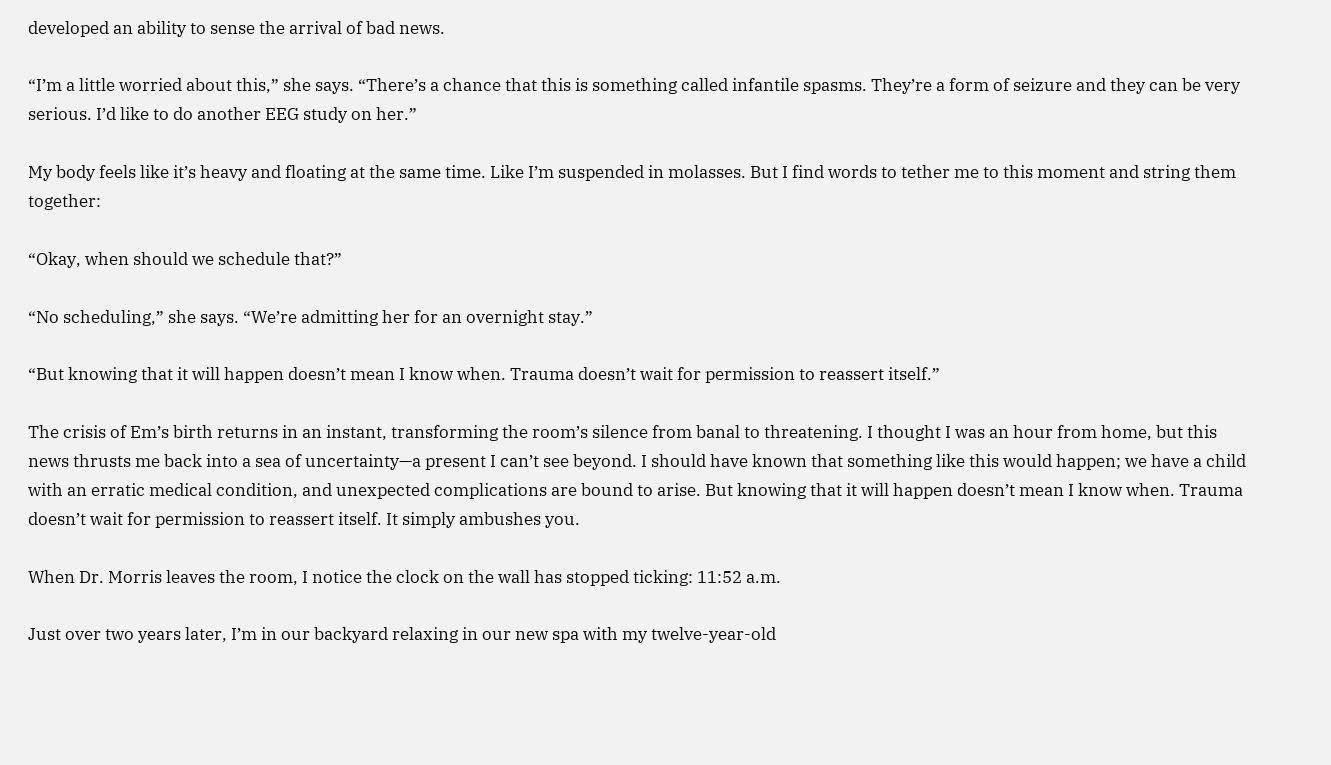developed an ability to sense the arrival of bad news.

“I’m a little worried about this,” she says. “There’s a chance that this is something called infantile spasms. They’re a form of seizure and they can be very serious. I’d like to do another EEG study on her.”

My body feels like it’s heavy and floating at the same time. Like I’m suspended in molasses. But I find words to tether me to this moment and string them together:

“Okay, when should we schedule that?”

“No scheduling,” she says. “We’re admitting her for an overnight stay.”

“But knowing that it will happen doesn’t mean I know when. Trauma doesn’t wait for permission to reassert itself.”

The crisis of Em’s birth returns in an instant, transforming the room’s silence from banal to threatening. I thought I was an hour from home, but this news thrusts me back into a sea of uncertainty—a present I can’t see beyond. I should have known that something like this would happen; we have a child with an erratic medical condition, and unexpected complications are bound to arise. But knowing that it will happen doesn’t mean I know when. Trauma doesn’t wait for permission to reassert itself. It simply ambushes you.

When Dr. Morris leaves the room, I notice the clock on the wall has stopped ticking: 11:52 a.m.

Just over two years later, I’m in our backyard relaxing in our new spa with my twelve-year-old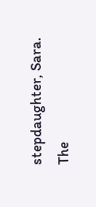stepdaughter, Sara. The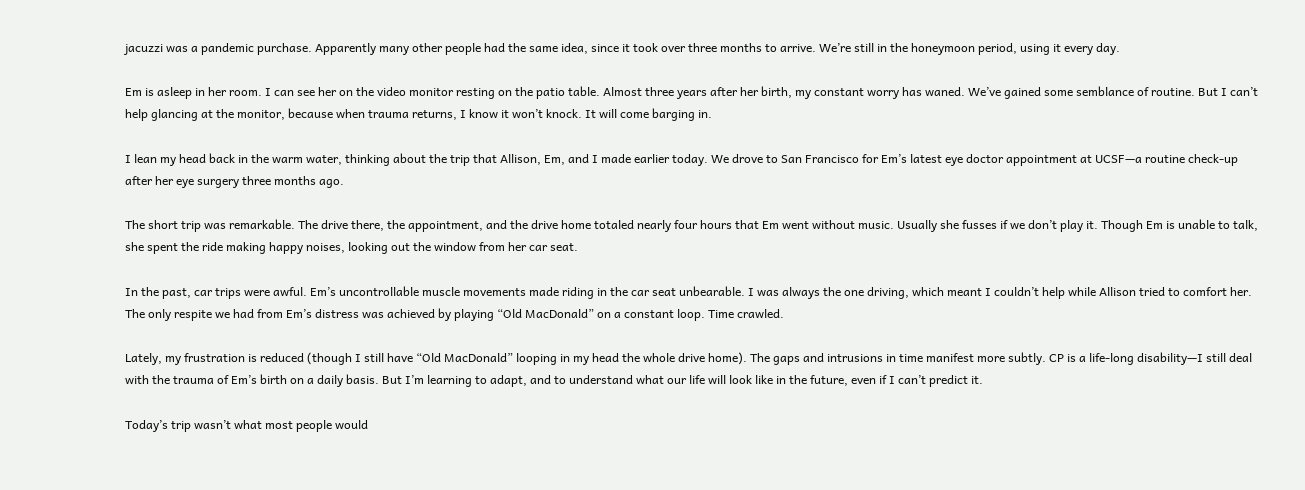jacuzzi was a pandemic purchase. Apparently many other people had the same idea, since it took over three months to arrive. We’re still in the honeymoon period, using it every day.

Em is asleep in her room. I can see her on the video monitor resting on the patio table. Almost three years after her birth, my constant worry has waned. We’ve gained some semblance of routine. But I can’t help glancing at the monitor, because when trauma returns, I know it won’t knock. It will come barging in.

I lean my head back in the warm water, thinking about the trip that Allison, Em, and I made earlier today. We drove to San Francisco for Em’s latest eye doctor appointment at UCSF—a routine check-up after her eye surgery three months ago.

The short trip was remarkable. The drive there, the appointment, and the drive home totaled nearly four hours that Em went without music. Usually she fusses if we don’t play it. Though Em is unable to talk, she spent the ride making happy noises, looking out the window from her car seat.

In the past, car trips were awful. Em’s uncontrollable muscle movements made riding in the car seat unbearable. I was always the one driving, which meant I couldn’t help while Allison tried to comfort her. The only respite we had from Em’s distress was achieved by playing “Old MacDonald” on a constant loop. Time crawled.

Lately, my frustration is reduced (though I still have “Old MacDonald” looping in my head the whole drive home). The gaps and intrusions in time manifest more subtly. CP is a life-long disability—I still deal with the trauma of Em’s birth on a daily basis. But I’m learning to adapt, and to understand what our life will look like in the future, even if I can’t predict it.

Today’s trip wasn’t what most people would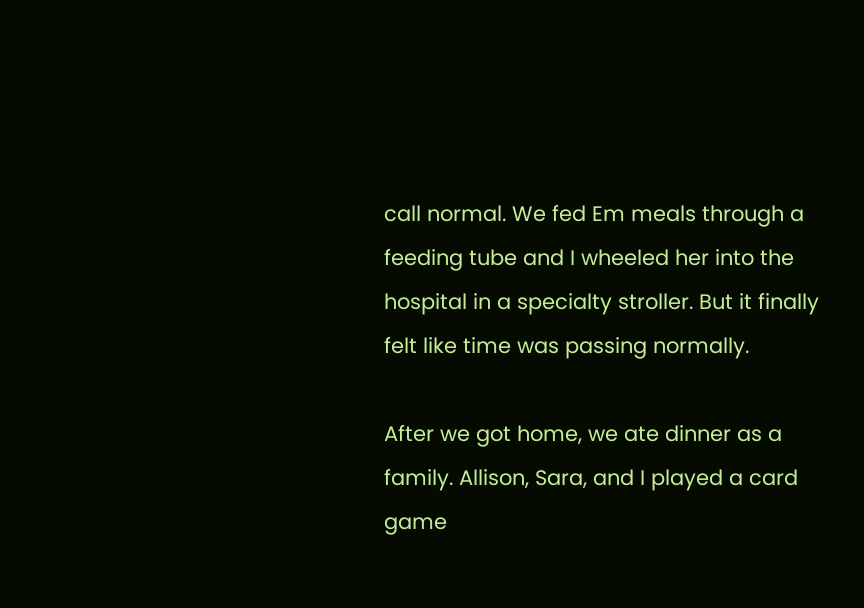call normal. We fed Em meals through a feeding tube and I wheeled her into the hospital in a specialty stroller. But it finally felt like time was passing normally.

After we got home, we ate dinner as a family. Allison, Sara, and I played a card game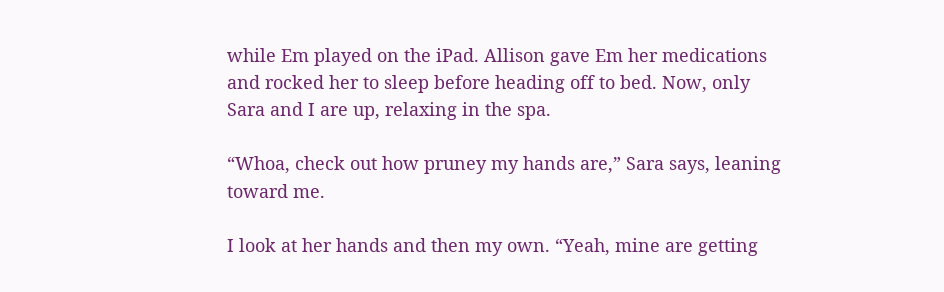while Em played on the iPad. Allison gave Em her medications and rocked her to sleep before heading off to bed. Now, only Sara and I are up, relaxing in the spa.

“Whoa, check out how pruney my hands are,” Sara says, leaning toward me.

I look at her hands and then my own. “Yeah, mine are getting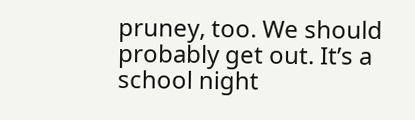pruney, too. We should probably get out. It’s a school night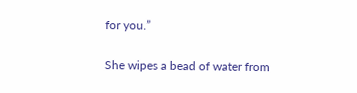for you.”

She wipes a bead of water from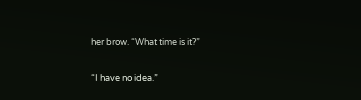her brow. “What time is it?”

“I have no idea.”